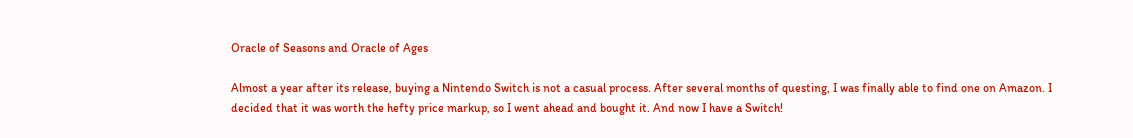Oracle of Seasons and Oracle of Ages

Almost a year after its release, buying a Nintendo Switch is not a casual process. After several months of questing, I was finally able to find one on Amazon. I decided that it was worth the hefty price markup, so I went ahead and bought it. And now I have a Switch!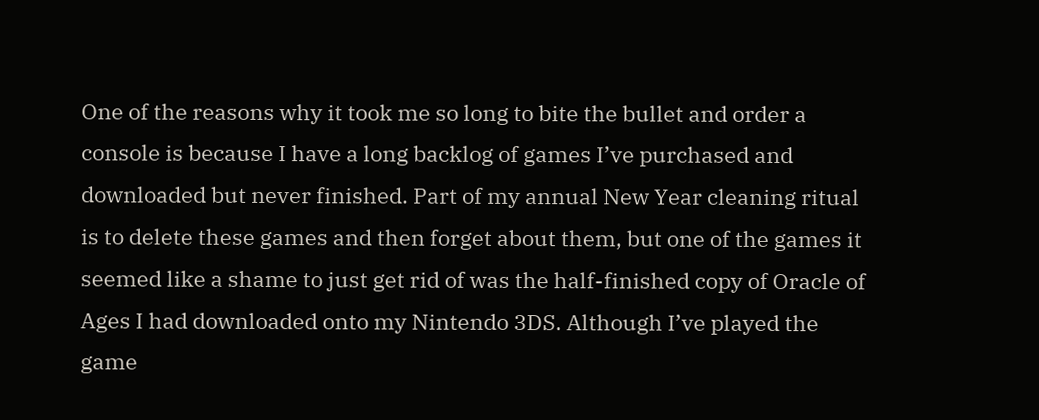One of the reasons why it took me so long to bite the bullet and order a console is because I have a long backlog of games I’ve purchased and downloaded but never finished. Part of my annual New Year cleaning ritual is to delete these games and then forget about them, but one of the games it seemed like a shame to just get rid of was the half-finished copy of Oracle of Ages I had downloaded onto my Nintendo 3DS. Although I’ve played the game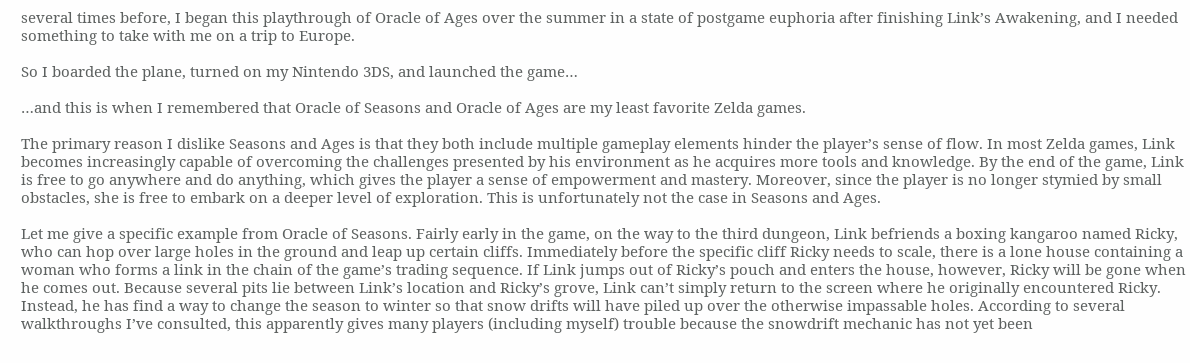several times before, I began this playthrough of Oracle of Ages over the summer in a state of postgame euphoria after finishing Link’s Awakening, and I needed something to take with me on a trip to Europe.

So I boarded the plane, turned on my Nintendo 3DS, and launched the game…

…and this is when I remembered that Oracle of Seasons and Oracle of Ages are my least favorite Zelda games.

The primary reason I dislike Seasons and Ages is that they both include multiple gameplay elements hinder the player’s sense of flow. In most Zelda games, Link becomes increasingly capable of overcoming the challenges presented by his environment as he acquires more tools and knowledge. By the end of the game, Link is free to go anywhere and do anything, which gives the player a sense of empowerment and mastery. Moreover, since the player is no longer stymied by small obstacles, she is free to embark on a deeper level of exploration. This is unfortunately not the case in Seasons and Ages.

Let me give a specific example from Oracle of Seasons. Fairly early in the game, on the way to the third dungeon, Link befriends a boxing kangaroo named Ricky, who can hop over large holes in the ground and leap up certain cliffs. Immediately before the specific cliff Ricky needs to scale, there is a lone house containing a woman who forms a link in the chain of the game’s trading sequence. If Link jumps out of Ricky’s pouch and enters the house, however, Ricky will be gone when he comes out. Because several pits lie between Link’s location and Ricky’s grove, Link can’t simply return to the screen where he originally encountered Ricky. Instead, he has find a way to change the season to winter so that snow drifts will have piled up over the otherwise impassable holes. According to several walkthroughs I’ve consulted, this apparently gives many players (including myself) trouble because the snowdrift mechanic has not yet been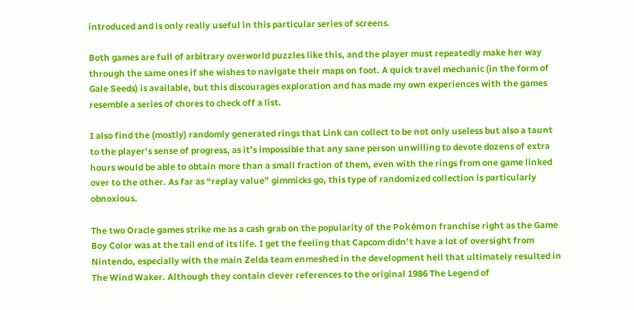introduced and is only really useful in this particular series of screens.

Both games are full of arbitrary overworld puzzles like this, and the player must repeatedly make her way through the same ones if she wishes to navigate their maps on foot. A quick travel mechanic (in the form of Gale Seeds) is available, but this discourages exploration and has made my own experiences with the games resemble a series of chores to check off a list.

I also find the (mostly) randomly generated rings that Link can collect to be not only useless but also a taunt to the player’s sense of progress, as it’s impossible that any sane person unwilling to devote dozens of extra hours would be able to obtain more than a small fraction of them, even with the rings from one game linked over to the other. As far as “replay value” gimmicks go, this type of randomized collection is particularly obnoxious.

The two Oracle games strike me as a cash grab on the popularity of the Pokémon franchise right as the Game Boy Color was at the tail end of its life. I get the feeling that Capcom didn’t have a lot of oversight from Nintendo, especially with the main Zelda team enmeshed in the development hell that ultimately resulted in The Wind Waker. Although they contain clever references to the original 1986 The Legend of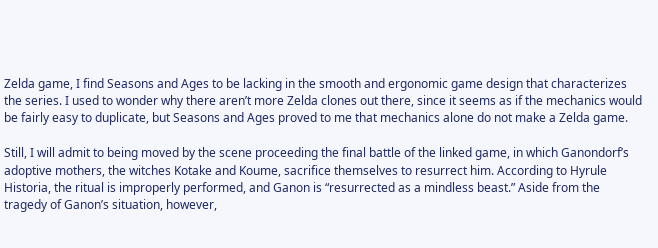Zelda game, I find Seasons and Ages to be lacking in the smooth and ergonomic game design that characterizes the series. I used to wonder why there aren’t more Zelda clones out there, since it seems as if the mechanics would be fairly easy to duplicate, but Seasons and Ages proved to me that mechanics alone do not make a Zelda game.

Still, I will admit to being moved by the scene proceeding the final battle of the linked game, in which Ganondorf’s adoptive mothers, the witches Kotake and Koume, sacrifice themselves to resurrect him. According to Hyrule Historia, the ritual is improperly performed, and Ganon is “resurrected as a mindless beast.” Aside from the tragedy of Ganon’s situation, however,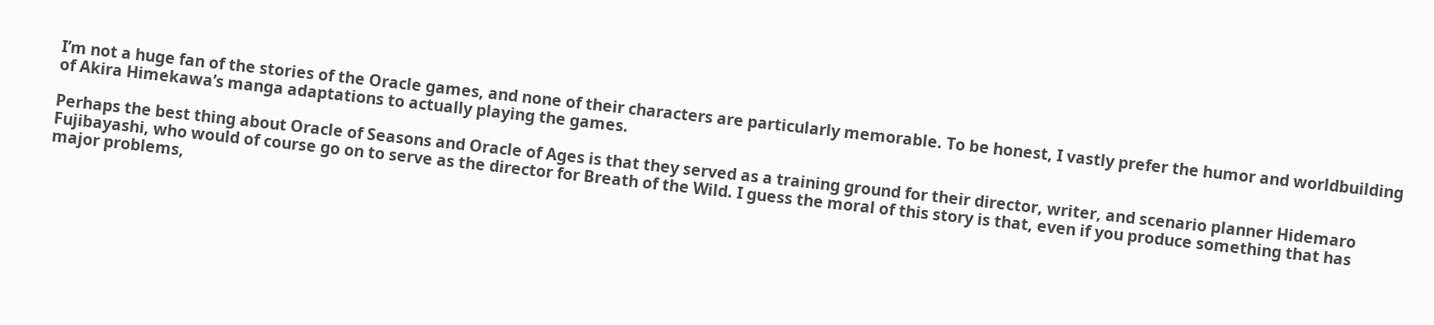I’m not a huge fan of the stories of the Oracle games, and none of their characters are particularly memorable. To be honest, I vastly prefer the humor and worldbuilding of Akira Himekawa’s manga adaptations to actually playing the games.

Perhaps the best thing about Oracle of Seasons and Oracle of Ages is that they served as a training ground for their director, writer, and scenario planner Hidemaro Fujibayashi, who would of course go on to serve as the director for Breath of the Wild. I guess the moral of this story is that, even if you produce something that has major problems,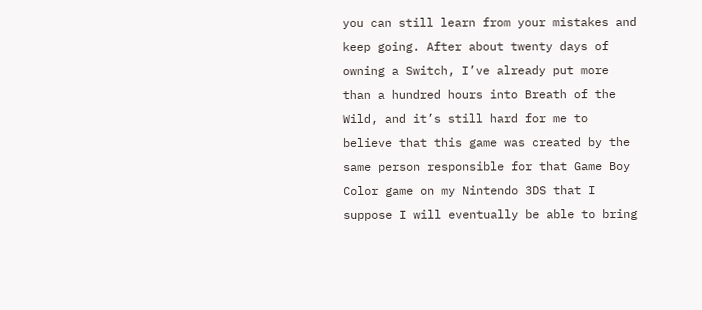you can still learn from your mistakes and keep going. After about twenty days of owning a Switch, I’ve already put more than a hundred hours into Breath of the Wild, and it’s still hard for me to believe that this game was created by the same person responsible for that Game Boy Color game on my Nintendo 3DS that I suppose I will eventually be able to bring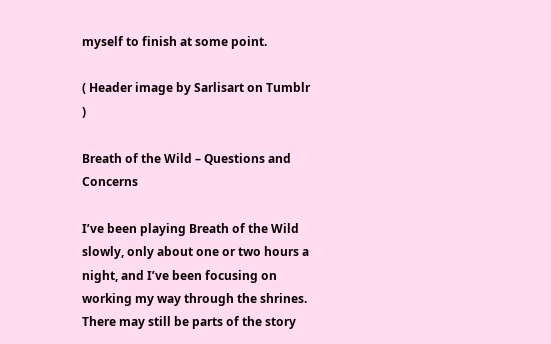myself to finish at some point.

( Header image by Sarlisart on Tumblr )

Breath of the Wild – Questions and Concerns

I’ve been playing Breath of the Wild slowly, only about one or two hours a night, and I’ve been focusing on working my way through the shrines. There may still be parts of the story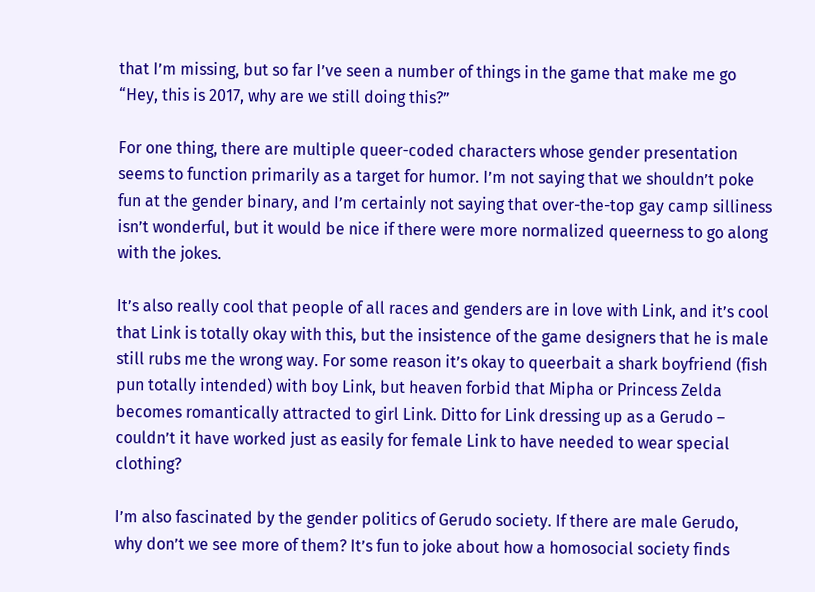that I’m missing, but so far I’ve seen a number of things in the game that make me go “Hey, this is 2017, why are we still doing this?”

For one thing, there are multiple queer-coded characters whose gender presentation seems to function primarily as a target for humor. I’m not saying that we shouldn’t poke fun at the gender binary, and I’m certainly not saying that over-the-top gay camp silliness isn’t wonderful, but it would be nice if there were more normalized queerness to go along with the jokes.

It’s also really cool that people of all races and genders are in love with Link, and it’s cool that Link is totally okay with this, but the insistence of the game designers that he is male still rubs me the wrong way. For some reason it’s okay to queerbait a shark boyfriend (fish pun totally intended) with boy Link, but heaven forbid that Mipha or Princess Zelda becomes romantically attracted to girl Link. Ditto for Link dressing up as a Gerudo – couldn’t it have worked just as easily for female Link to have needed to wear special clothing?

I’m also fascinated by the gender politics of Gerudo society. If there are male Gerudo, why don’t we see more of them? It’s fun to joke about how a homosocial society finds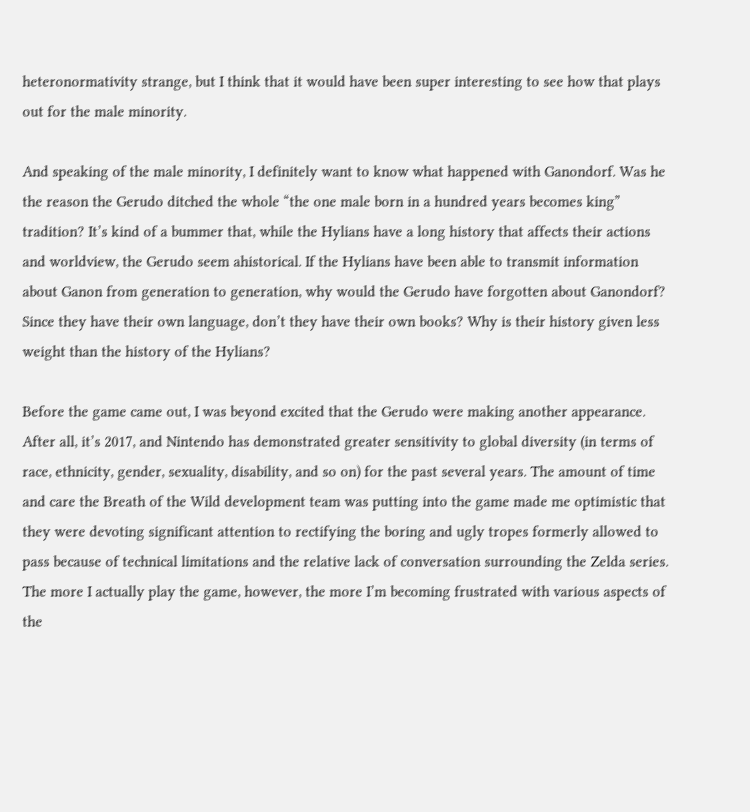heteronormativity strange, but I think that it would have been super interesting to see how that plays out for the male minority.

And speaking of the male minority, I definitely want to know what happened with Ganondorf. Was he the reason the Gerudo ditched the whole “the one male born in a hundred years becomes king” tradition? It’s kind of a bummer that, while the Hylians have a long history that affects their actions and worldview, the Gerudo seem ahistorical. If the Hylians have been able to transmit information about Ganon from generation to generation, why would the Gerudo have forgotten about Ganondorf? Since they have their own language, don’t they have their own books? Why is their history given less weight than the history of the Hylians?

Before the game came out, I was beyond excited that the Gerudo were making another appearance. After all, it’s 2017, and Nintendo has demonstrated greater sensitivity to global diversity (in terms of race, ethnicity, gender, sexuality, disability, and so on) for the past several years. The amount of time and care the Breath of the Wild development team was putting into the game made me optimistic that they were devoting significant attention to rectifying the boring and ugly tropes formerly allowed to pass because of technical limitations and the relative lack of conversation surrounding the Zelda series. The more I actually play the game, however, the more I’m becoming frustrated with various aspects of the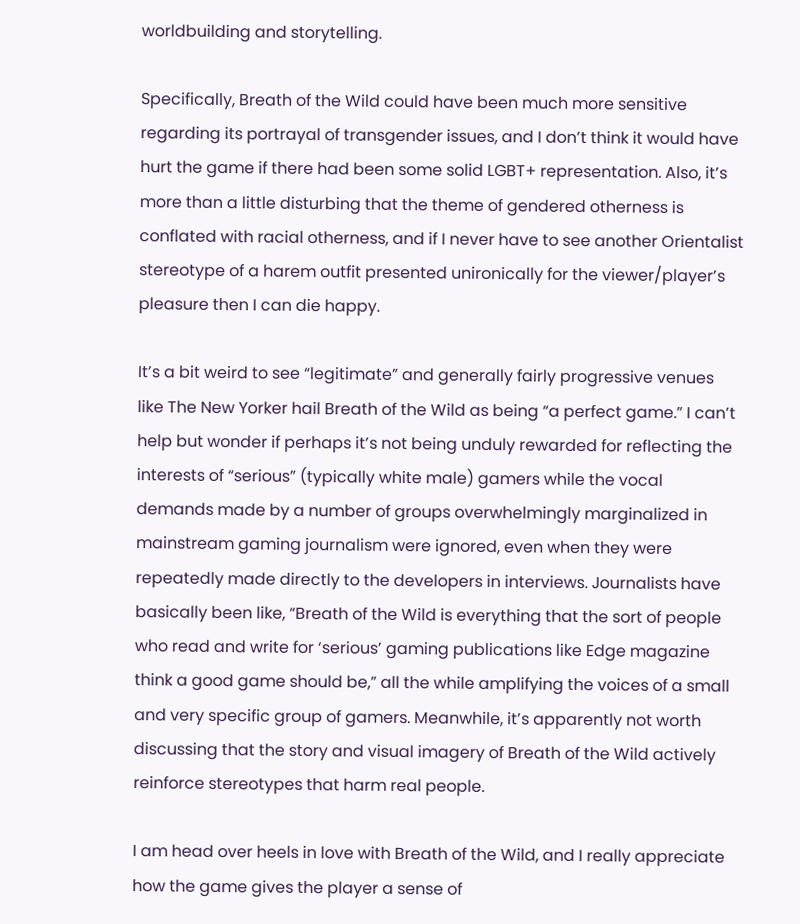worldbuilding and storytelling.

Specifically, Breath of the Wild could have been much more sensitive regarding its portrayal of transgender issues, and I don’t think it would have hurt the game if there had been some solid LGBT+ representation. Also, it’s more than a little disturbing that the theme of gendered otherness is conflated with racial otherness, and if I never have to see another Orientalist stereotype of a harem outfit presented unironically for the viewer/player’s pleasure then I can die happy.

It’s a bit weird to see “legitimate” and generally fairly progressive venues like The New Yorker hail Breath of the Wild as being “a perfect game.” I can’t help but wonder if perhaps it’s not being unduly rewarded for reflecting the interests of “serious” (typically white male) gamers while the vocal demands made by a number of groups overwhelmingly marginalized in mainstream gaming journalism were ignored, even when they were repeatedly made directly to the developers in interviews. Journalists have basically been like, “Breath of the Wild is everything that the sort of people who read and write for ‘serious’ gaming publications like Edge magazine think a good game should be,” all the while amplifying the voices of a small and very specific group of gamers. Meanwhile, it’s apparently not worth discussing that the story and visual imagery of Breath of the Wild actively reinforce stereotypes that harm real people.

I am head over heels in love with Breath of the Wild, and I really appreciate how the game gives the player a sense of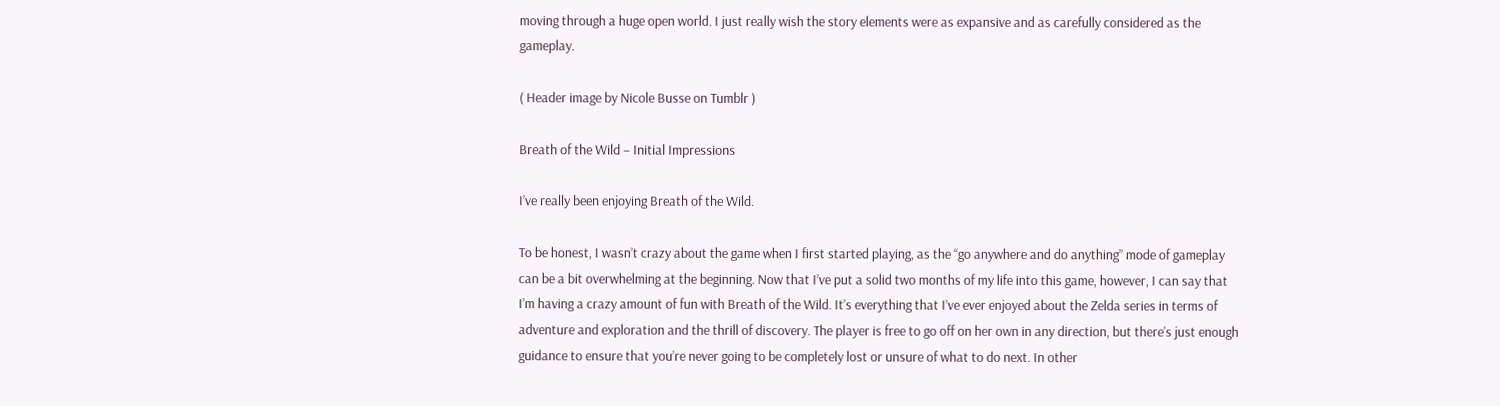moving through a huge open world. I just really wish the story elements were as expansive and as carefully considered as the gameplay.

( Header image by Nicole Busse on Tumblr )

Breath of the Wild – Initial Impressions

I’ve really been enjoying Breath of the Wild.

To be honest, I wasn’t crazy about the game when I first started playing, as the “go anywhere and do anything” mode of gameplay can be a bit overwhelming at the beginning. Now that I’ve put a solid two months of my life into this game, however, I can say that I’m having a crazy amount of fun with Breath of the Wild. It’s everything that I’ve ever enjoyed about the Zelda series in terms of adventure and exploration and the thrill of discovery. The player is free to go off on her own in any direction, but there’s just enough guidance to ensure that you’re never going to be completely lost or unsure of what to do next. In other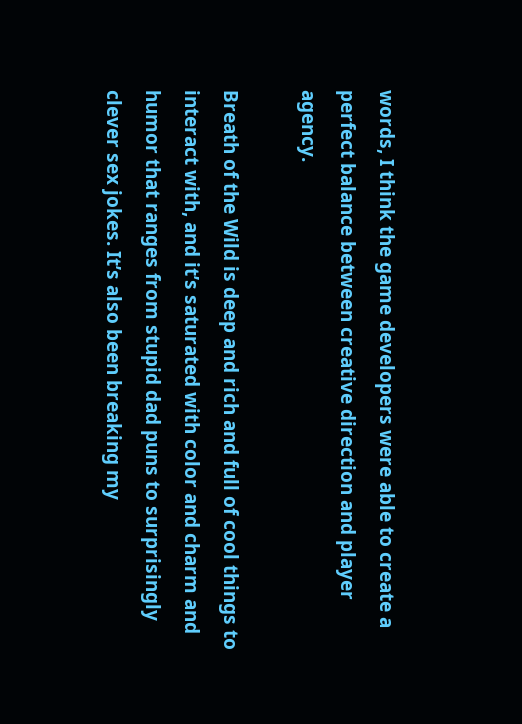words, I think the game developers were able to create a perfect balance between creative direction and player agency.

Breath of the Wild is deep and rich and full of cool things to interact with, and it’s saturated with color and charm and humor that ranges from stupid dad puns to surprisingly clever sex jokes. It’s also been breaking my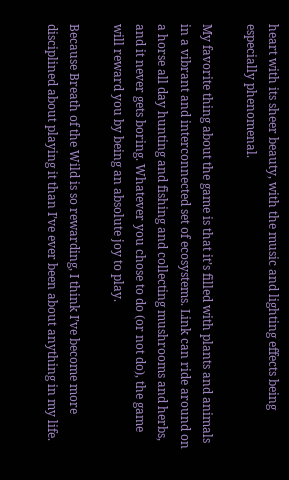heart with its sheer beauty, with the music and lighting effects being especially phenomenal.

My favorite thing about the game is that it’s filled with plants and animals in a vibrant and interconnected set of ecosystems. Link can ride around on a horse all day hunting and fishing and collecting mushrooms and herbs, and it never gets boring. Whatever you chose to do (or not do), the game will reward you by being an absolute joy to play.

Because Breath of the Wild is so rewarding, I think I’ve become more disciplined about playing it than I’ve ever been about anything in my life.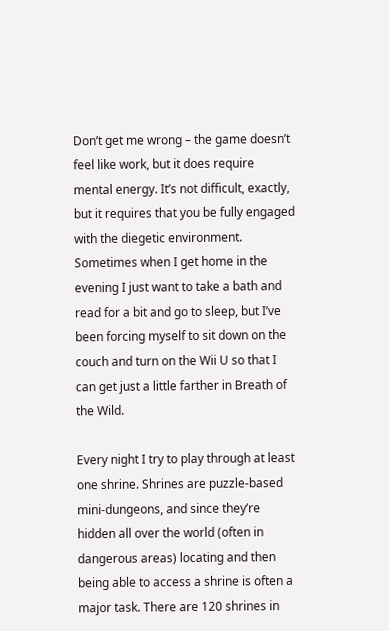Don’t get me wrong – the game doesn’t feel like work, but it does require mental energy. It’s not difficult, exactly, but it requires that you be fully engaged with the diegetic environment. Sometimes when I get home in the evening I just want to take a bath and read for a bit and go to sleep, but I’ve been forcing myself to sit down on the couch and turn on the Wii U so that I can get just a little farther in Breath of the Wild.

Every night I try to play through at least one shrine. Shrines are puzzle-based mini-dungeons, and since they’re hidden all over the world (often in dangerous areas) locating and then being able to access a shrine is often a major task. There are 120 shrines in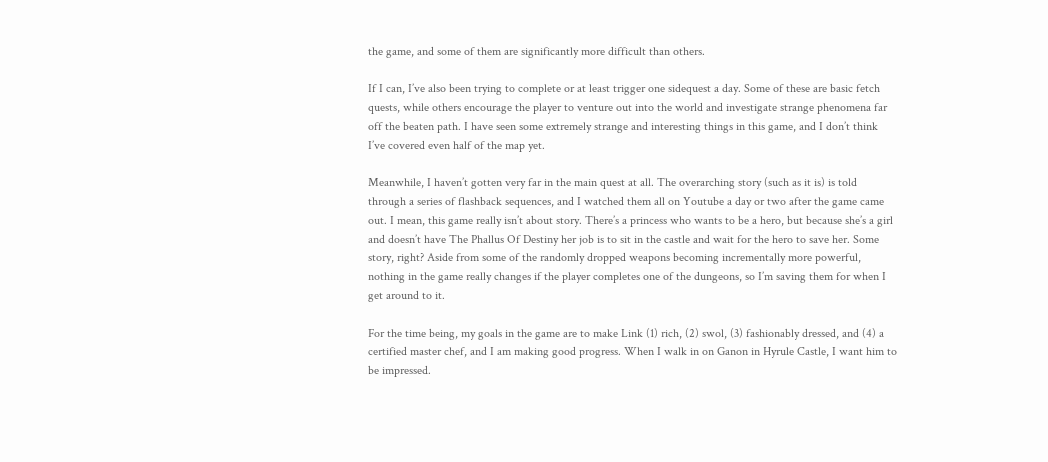the game, and some of them are significantly more difficult than others.

If I can, I’ve also been trying to complete or at least trigger one sidequest a day. Some of these are basic fetch quests, while others encourage the player to venture out into the world and investigate strange phenomena far off the beaten path. I have seen some extremely strange and interesting things in this game, and I don’t think I’ve covered even half of the map yet.

Meanwhile, I haven’t gotten very far in the main quest at all. The overarching story (such as it is) is told through a series of flashback sequences, and I watched them all on Youtube a day or two after the game came out. I mean, this game really isn’t about story. There’s a princess who wants to be a hero, but because she’s a girl and doesn’t have The Phallus Of Destiny her job is to sit in the castle and wait for the hero to save her. Some story, right? Aside from some of the randomly dropped weapons becoming incrementally more powerful, nothing in the game really changes if the player completes one of the dungeons, so I’m saving them for when I get around to it.

For the time being, my goals in the game are to make Link (1) rich, (2) swol, (3) fashionably dressed, and (4) a certified master chef, and I am making good progress. When I walk in on Ganon in Hyrule Castle, I want him to be impressed.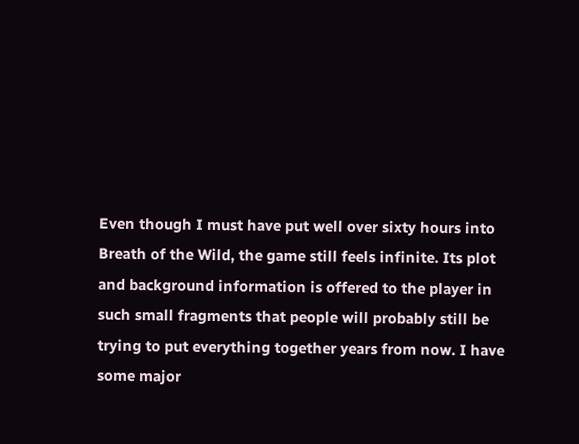Even though I must have put well over sixty hours into Breath of the Wild, the game still feels infinite. Its plot and background information is offered to the player in such small fragments that people will probably still be trying to put everything together years from now. I have some major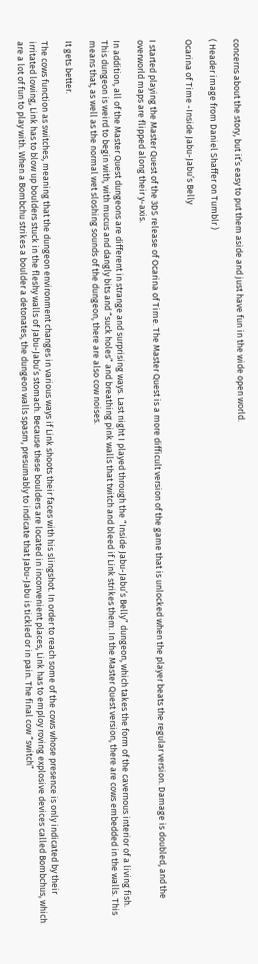concerns about the story, but it’s easy to put them aside and just have fun in the wide open world.

( Header image from Daniel Shaffer on Tumblr )

Ocarina of Time -Inside Jabu-Jabu’s Belly


I started playing the Master Quest of the 3DS release of Ocarina of Time. The Master Quest is a more difficult version of the game that is unlocked when the player beats the regular version. Damage is doubled, and the overworld maps are flipped along their y-axis.

In addition, all of the Master Quest dungeons are different in strange and surprising ways. Last night I played through the “Inside Jabu-Jabu’s Belly” dungeon, which takes the form of the cavernous interior of a living fish. This dungeon is weird to begin with, with mucus and dangly bits and “suck holes” and breathing pink walls that twitch and bleed if Link strikes them. In the Master Quest version, there are cows embedded in the walls. This means that, as well as the normal wet sloshing sounds of the dungeon, there are also cow noises.

It gets better.

The cows function as switches, meaning that the dungeon environment changes in various ways if Link shoots their faces with his slingshot. In order to reach some of the cows whose presence is only indicated by their irritated lowing, Link has to blow up boulders stuck in the fleshy walls of Jabu-Jabu’s stomach. Because these boulders are located in inconvenient places, Link has to employ roving explosive devices called Bombchus, which are a lot of fun to play with. When a Bombchu strikes a boulder a detonates, the dungeon walls spasm, presumably to indicate that Jabu-Jabu is tickled or in pain. The final cow “switch”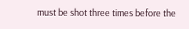must be shot three times before the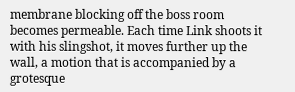membrane blocking off the boss room becomes permeable. Each time Link shoots it with his slingshot, it moves further up the wall, a motion that is accompanied by a grotesque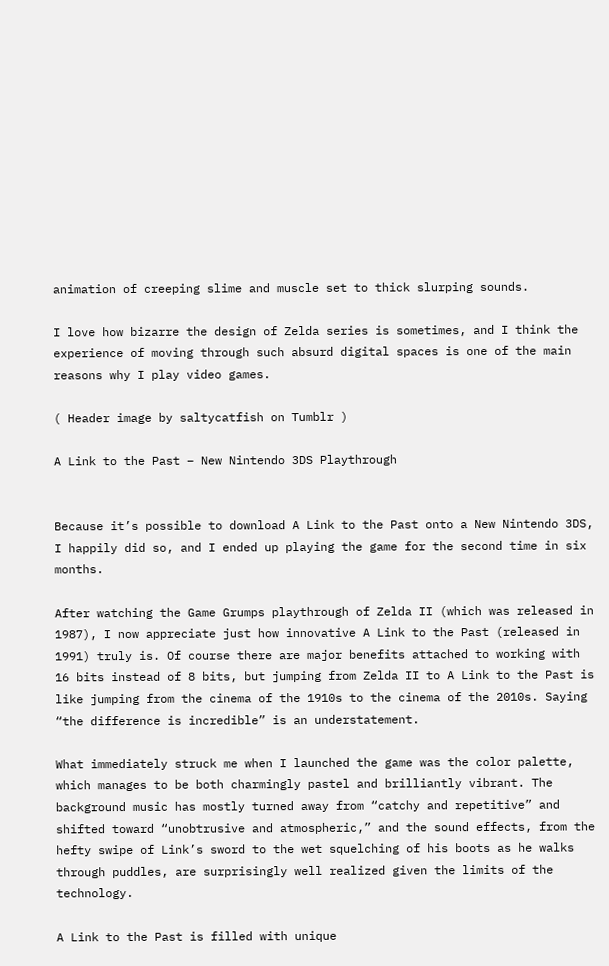animation of creeping slime and muscle set to thick slurping sounds.

I love how bizarre the design of Zelda series is sometimes, and I think the experience of moving through such absurd digital spaces is one of the main reasons why I play video games.

( Header image by saltycatfish on Tumblr )

A Link to the Past – New Nintendo 3DS Playthrough


Because it’s possible to download A Link to the Past onto a New Nintendo 3DS, I happily did so, and I ended up playing the game for the second time in six months.

After watching the Game Grumps playthrough of Zelda II (which was released in 1987), I now appreciate just how innovative A Link to the Past (released in 1991) truly is. Of course there are major benefits attached to working with 16 bits instead of 8 bits, but jumping from Zelda II to A Link to the Past is like jumping from the cinema of the 1910s to the cinema of the 2010s. Saying “the difference is incredible” is an understatement.

What immediately struck me when I launched the game was the color palette, which manages to be both charmingly pastel and brilliantly vibrant. The background music has mostly turned away from “catchy and repetitive” and shifted toward “unobtrusive and atmospheric,” and the sound effects, from the hefty swipe of Link’s sword to the wet squelching of his boots as he walks through puddles, are surprisingly well realized given the limits of the technology.

A Link to the Past is filled with unique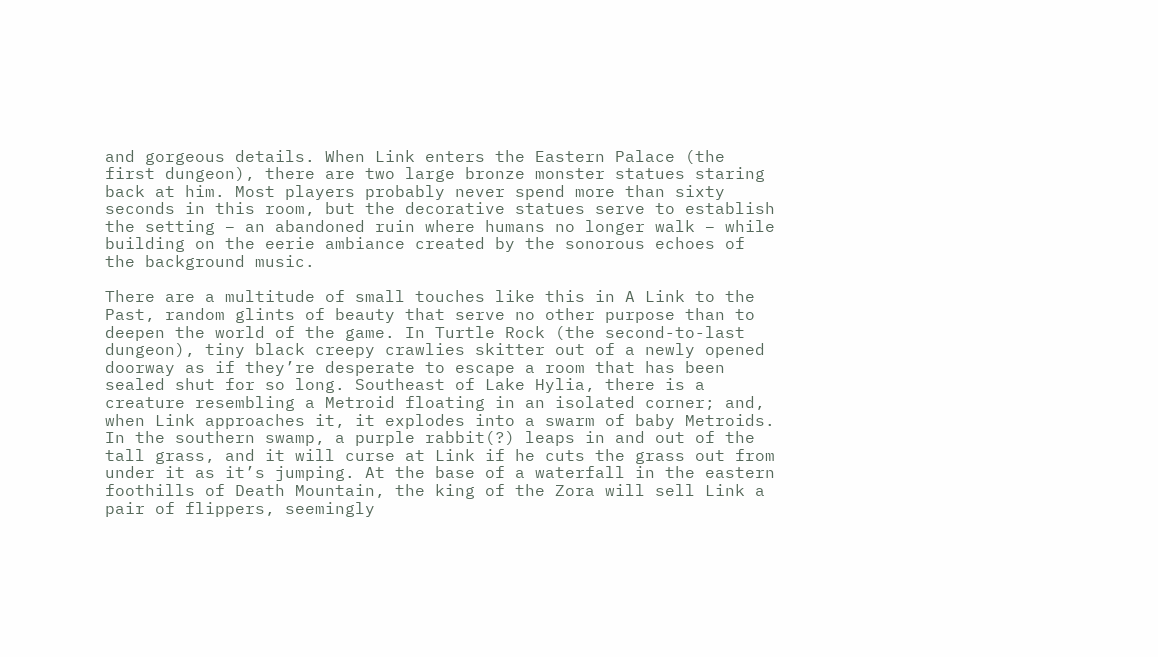and gorgeous details. When Link enters the Eastern Palace (the first dungeon), there are two large bronze monster statues staring back at him. Most players probably never spend more than sixty seconds in this room, but the decorative statues serve to establish the setting – an abandoned ruin where humans no longer walk – while building on the eerie ambiance created by the sonorous echoes of the background music.

There are a multitude of small touches like this in A Link to the Past, random glints of beauty that serve no other purpose than to deepen the world of the game. In Turtle Rock (the second-to-last dungeon), tiny black creepy crawlies skitter out of a newly opened doorway as if they’re desperate to escape a room that has been sealed shut for so long. Southeast of Lake Hylia, there is a creature resembling a Metroid floating in an isolated corner; and, when Link approaches it, it explodes into a swarm of baby Metroids. In the southern swamp, a purple rabbit(?) leaps in and out of the tall grass, and it will curse at Link if he cuts the grass out from under it as it’s jumping. At the base of a waterfall in the eastern foothills of Death Mountain, the king of the Zora will sell Link a pair of flippers, seemingly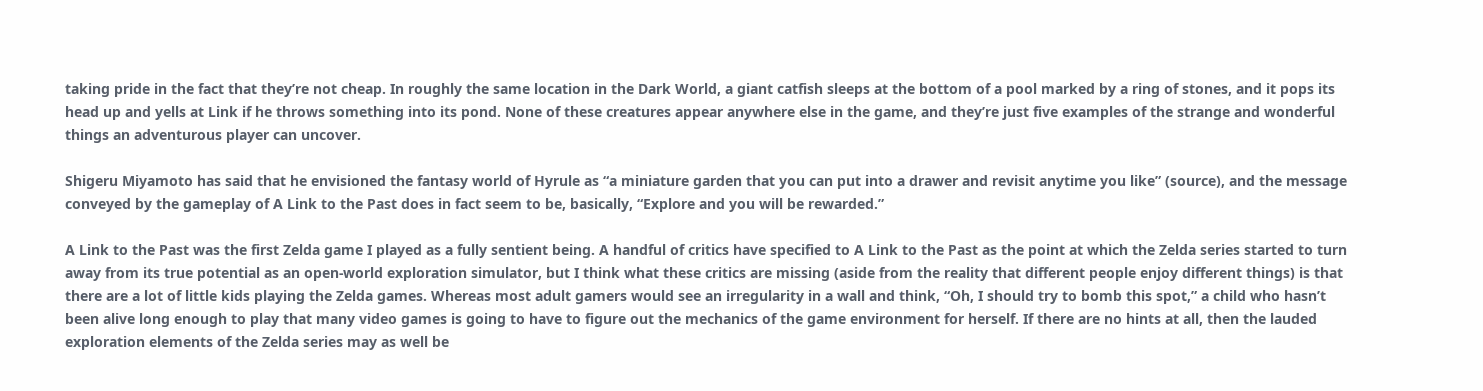taking pride in the fact that they’re not cheap. In roughly the same location in the Dark World, a giant catfish sleeps at the bottom of a pool marked by a ring of stones, and it pops its head up and yells at Link if he throws something into its pond. None of these creatures appear anywhere else in the game, and they’re just five examples of the strange and wonderful things an adventurous player can uncover.

Shigeru Miyamoto has said that he envisioned the fantasy world of Hyrule as “a miniature garden that you can put into a drawer and revisit anytime you like” (source), and the message conveyed by the gameplay of A Link to the Past does in fact seem to be, basically, “Explore and you will be rewarded.”

A Link to the Past was the first Zelda game I played as a fully sentient being. A handful of critics have specified to A Link to the Past as the point at which the Zelda series started to turn away from its true potential as an open-world exploration simulator, but I think what these critics are missing (aside from the reality that different people enjoy different things) is that there are a lot of little kids playing the Zelda games. Whereas most adult gamers would see an irregularity in a wall and think, “Oh, I should try to bomb this spot,” a child who hasn’t been alive long enough to play that many video games is going to have to figure out the mechanics of the game environment for herself. If there are no hints at all, then the lauded exploration elements of the Zelda series may as well be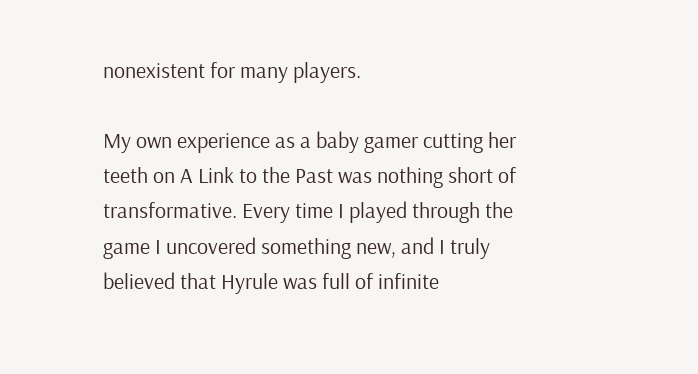nonexistent for many players.

My own experience as a baby gamer cutting her teeth on A Link to the Past was nothing short of transformative. Every time I played through the game I uncovered something new, and I truly believed that Hyrule was full of infinite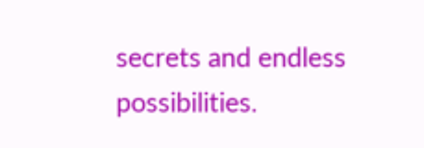secrets and endless possibilities.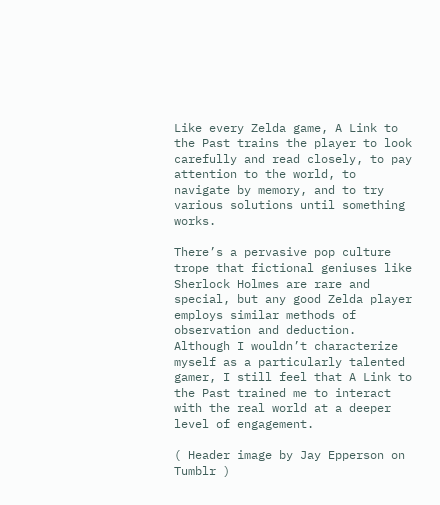Like every Zelda game, A Link to the Past trains the player to look carefully and read closely, to pay attention to the world, to navigate by memory, and to try various solutions until something works.

There’s a pervasive pop culture trope that fictional geniuses like Sherlock Holmes are rare and special, but any good Zelda player employs similar methods of observation and deduction. Although I wouldn’t characterize myself as a particularly talented gamer, I still feel that A Link to the Past trained me to interact with the real world at a deeper level of engagement.

( Header image by Jay Epperson on Tumblr )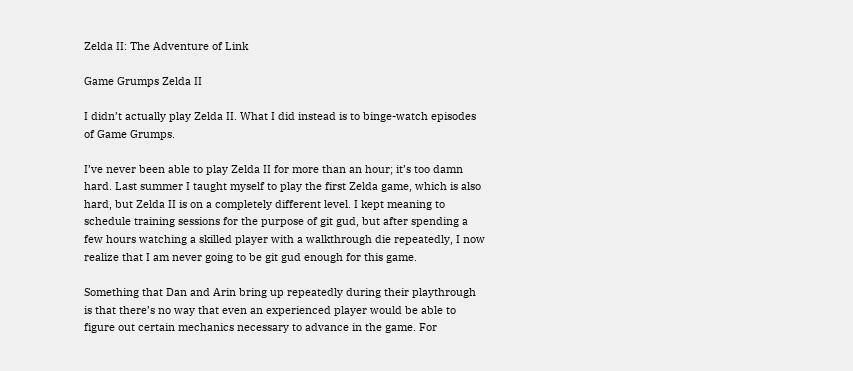Zelda II: The Adventure of Link

Game Grumps Zelda II

I didn’t actually play Zelda II. What I did instead is to binge-watch episodes of Game Grumps.

I’ve never been able to play Zelda II for more than an hour; it’s too damn hard. Last summer I taught myself to play the first Zelda game, which is also hard, but Zelda II is on a completely different level. I kept meaning to schedule training sessions for the purpose of git gud, but after spending a few hours watching a skilled player with a walkthrough die repeatedly, I now realize that I am never going to be git gud enough for this game.

Something that Dan and Arin bring up repeatedly during their playthrough is that there’s no way that even an experienced player would be able to figure out certain mechanics necessary to advance in the game. For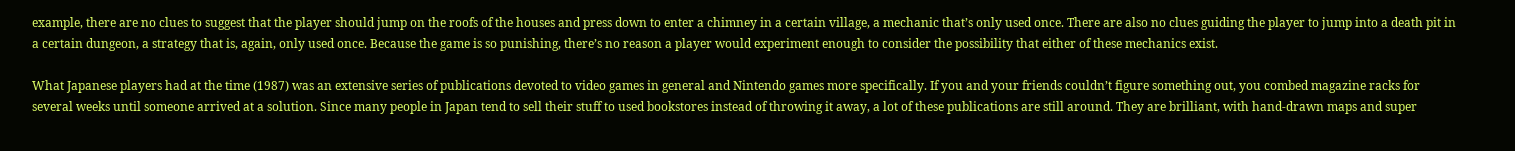example, there are no clues to suggest that the player should jump on the roofs of the houses and press down to enter a chimney in a certain village, a mechanic that’s only used once. There are also no clues guiding the player to jump into a death pit in a certain dungeon, a strategy that is, again, only used once. Because the game is so punishing, there’s no reason a player would experiment enough to consider the possibility that either of these mechanics exist.

What Japanese players had at the time (1987) was an extensive series of publications devoted to video games in general and Nintendo games more specifically. If you and your friends couldn’t figure something out, you combed magazine racks for several weeks until someone arrived at a solution. Since many people in Japan tend to sell their stuff to used bookstores instead of throwing it away, a lot of these publications are still around. They are brilliant, with hand-drawn maps and super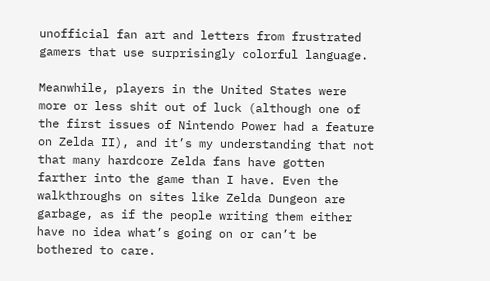unofficial fan art and letters from frustrated gamers that use surprisingly colorful language.

Meanwhile, players in the United States were more or less shit out of luck (although one of the first issues of Nintendo Power had a feature on Zelda II), and it’s my understanding that not that many hardcore Zelda fans have gotten farther into the game than I have. Even the walkthroughs on sites like Zelda Dungeon are garbage, as if the people writing them either have no idea what’s going on or can’t be bothered to care.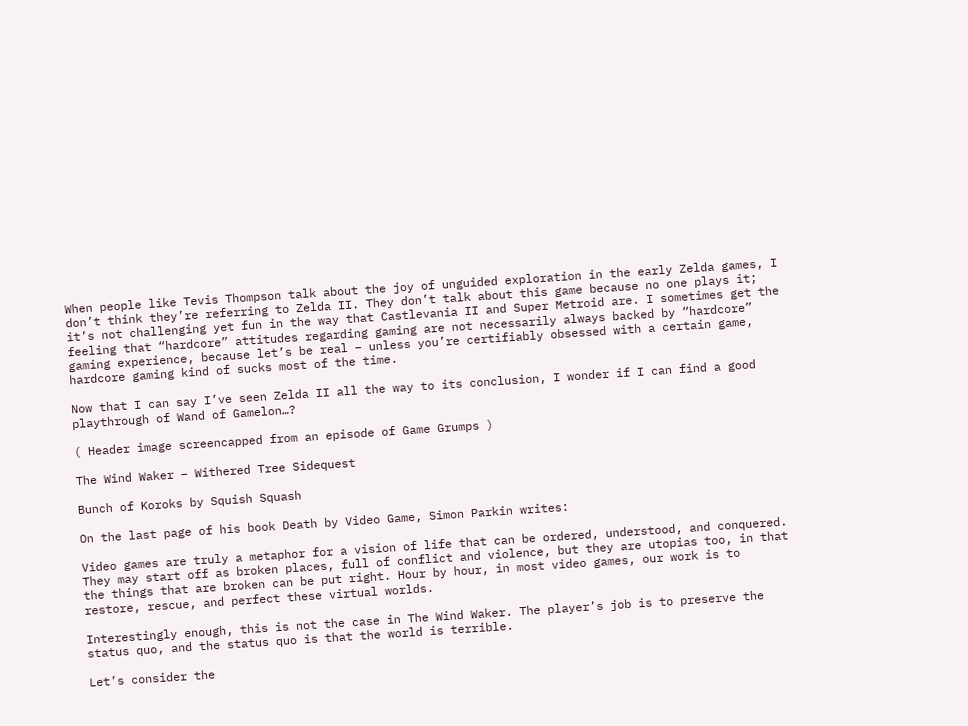When people like Tevis Thompson talk about the joy of unguided exploration in the early Zelda games, I don’t think they’re referring to Zelda II. They don’t talk about this game because no one plays it; it’s not challenging yet fun in the way that Castlevania II and Super Metroid are. I sometimes get the feeling that “hardcore” attitudes regarding gaming are not necessarily always backed by “hardcore” gaming experience, because let’s be real – unless you’re certifiably obsessed with a certain game, hardcore gaming kind of sucks most of the time.

Now that I can say I’ve seen Zelda II all the way to its conclusion, I wonder if I can find a good playthrough of Wand of Gamelon…?

( Header image screencapped from an episode of Game Grumps )

The Wind Waker – Withered Tree Sidequest

Bunch of Koroks by Squish Squash

On the last page of his book Death by Video Game, Simon Parkin writes:

Video games are truly a metaphor for a vision of life that can be ordered, understood, and conquered. They may start off as broken places, full of conflict and violence, but they are utopias too, in that the things that are broken can be put right. Hour by hour, in most video games, our work is to restore, rescue, and perfect these virtual worlds.

Interestingly enough, this is not the case in The Wind Waker. The player’s job is to preserve the status quo, and the status quo is that the world is terrible.

Let’s consider the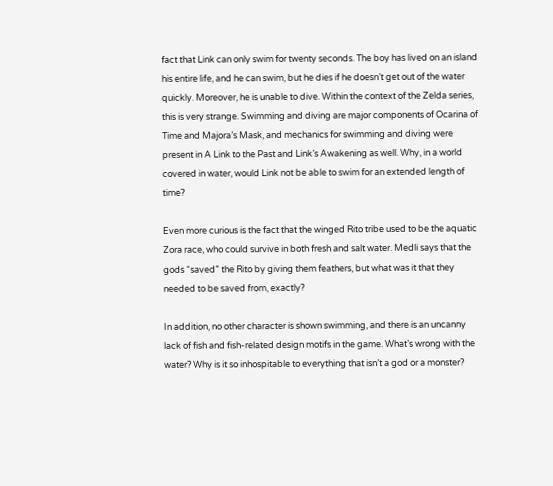fact that Link can only swim for twenty seconds. The boy has lived on an island his entire life, and he can swim, but he dies if he doesn’t get out of the water quickly. Moreover, he is unable to dive. Within the context of the Zelda series, this is very strange. Swimming and diving are major components of Ocarina of Time and Majora’s Mask, and mechanics for swimming and diving were present in A Link to the Past and Link’s Awakening as well. Why, in a world covered in water, would Link not be able to swim for an extended length of time?

Even more curious is the fact that the winged Rito tribe used to be the aquatic Zora race, who could survive in both fresh and salt water. Medli says that the gods “saved” the Rito by giving them feathers, but what was it that they needed to be saved from, exactly?

In addition, no other character is shown swimming, and there is an uncanny lack of fish and fish-related design motifs in the game. What’s wrong with the water? Why is it so inhospitable to everything that isn’t a god or a monster?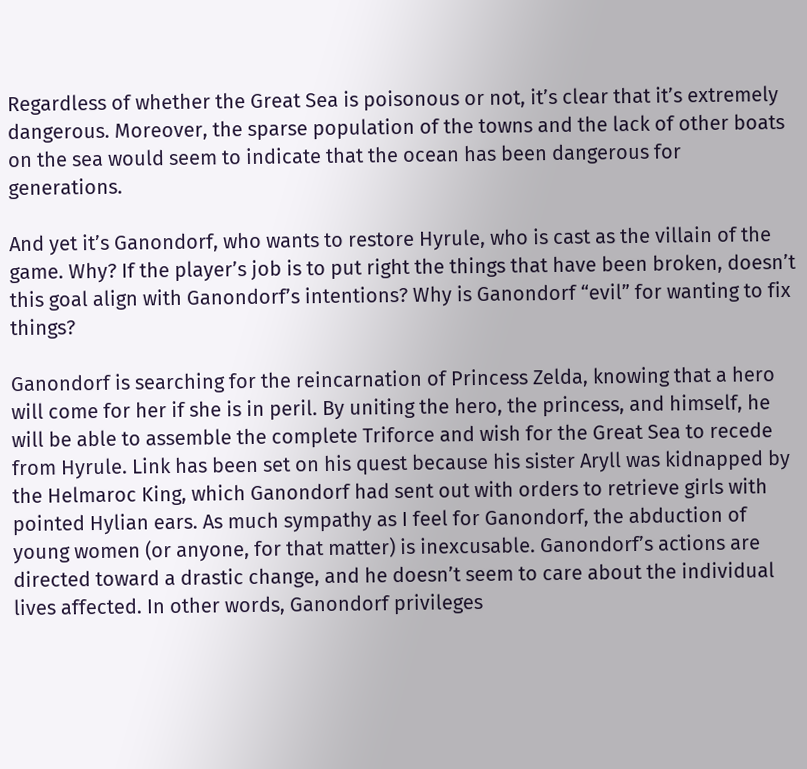Regardless of whether the Great Sea is poisonous or not, it’s clear that it’s extremely dangerous. Moreover, the sparse population of the towns and the lack of other boats on the sea would seem to indicate that the ocean has been dangerous for generations.

And yet it’s Ganondorf, who wants to restore Hyrule, who is cast as the villain of the game. Why? If the player’s job is to put right the things that have been broken, doesn’t this goal align with Ganondorf’s intentions? Why is Ganondorf “evil” for wanting to fix things?

Ganondorf is searching for the reincarnation of Princess Zelda, knowing that a hero will come for her if she is in peril. By uniting the hero, the princess, and himself, he will be able to assemble the complete Triforce and wish for the Great Sea to recede from Hyrule. Link has been set on his quest because his sister Aryll was kidnapped by the Helmaroc King, which Ganondorf had sent out with orders to retrieve girls with pointed Hylian ears. As much sympathy as I feel for Ganondorf, the abduction of young women (or anyone, for that matter) is inexcusable. Ganondorf’s actions are directed toward a drastic change, and he doesn’t seem to care about the individual lives affected. In other words, Ganondorf privileges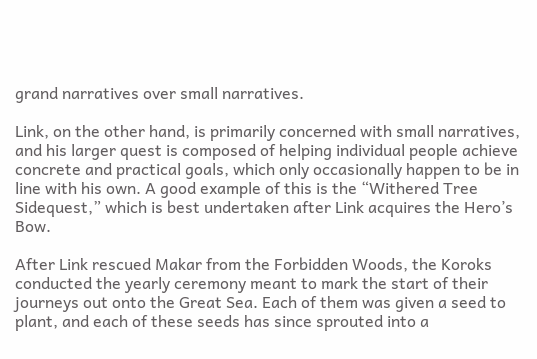grand narratives over small narratives.

Link, on the other hand, is primarily concerned with small narratives, and his larger quest is composed of helping individual people achieve concrete and practical goals, which only occasionally happen to be in line with his own. A good example of this is the “Withered Tree Sidequest,” which is best undertaken after Link acquires the Hero’s Bow.

After Link rescued Makar from the Forbidden Woods, the Koroks conducted the yearly ceremony meant to mark the start of their journeys out onto the Great Sea. Each of them was given a seed to plant, and each of these seeds has since sprouted into a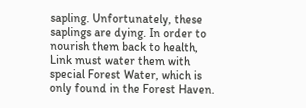sapling. Unfortunately, these saplings are dying. In order to nourish them back to health, Link must water them with special Forest Water, which is only found in the Forest Haven.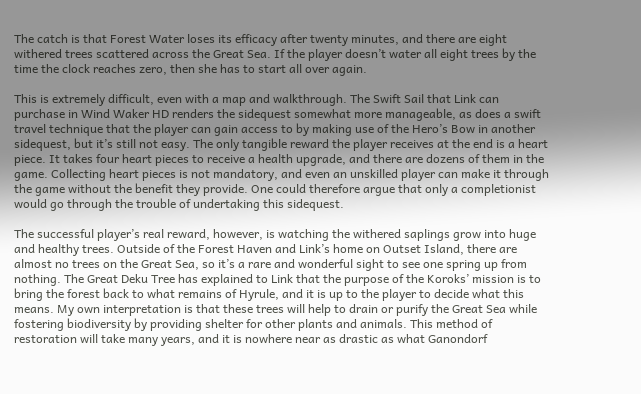The catch is that Forest Water loses its efficacy after twenty minutes, and there are eight withered trees scattered across the Great Sea. If the player doesn’t water all eight trees by the time the clock reaches zero, then she has to start all over again.

This is extremely difficult, even with a map and walkthrough. The Swift Sail that Link can purchase in Wind Waker HD renders the sidequest somewhat more manageable, as does a swift travel technique that the player can gain access to by making use of the Hero’s Bow in another sidequest, but it’s still not easy. The only tangible reward the player receives at the end is a heart piece. It takes four heart pieces to receive a health upgrade, and there are dozens of them in the game. Collecting heart pieces is not mandatory, and even an unskilled player can make it through the game without the benefit they provide. One could therefore argue that only a completionist would go through the trouble of undertaking this sidequest.

The successful player’s real reward, however, is watching the withered saplings grow into huge and healthy trees. Outside of the Forest Haven and Link’s home on Outset Island, there are almost no trees on the Great Sea, so it’s a rare and wonderful sight to see one spring up from nothing. The Great Deku Tree has explained to Link that the purpose of the Koroks’ mission is to bring the forest back to what remains of Hyrule, and it is up to the player to decide what this means. My own interpretation is that these trees will help to drain or purify the Great Sea while fostering biodiversity by providing shelter for other plants and animals. This method of restoration will take many years, and it is nowhere near as drastic as what Ganondorf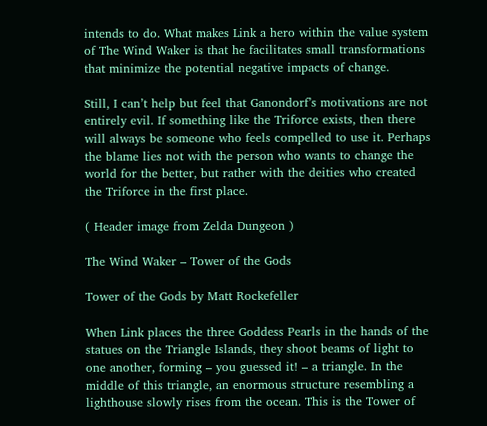intends to do. What makes Link a hero within the value system of The Wind Waker is that he facilitates small transformations that minimize the potential negative impacts of change.

Still, I can’t help but feel that Ganondorf’s motivations are not entirely evil. If something like the Triforce exists, then there will always be someone who feels compelled to use it. Perhaps the blame lies not with the person who wants to change the world for the better, but rather with the deities who created the Triforce in the first place.

( Header image from Zelda Dungeon )

The Wind Waker – Tower of the Gods

Tower of the Gods by Matt Rockefeller

When Link places the three Goddess Pearls in the hands of the statues on the Triangle Islands, they shoot beams of light to one another, forming – you guessed it! – a triangle. In the middle of this triangle, an enormous structure resembling a lighthouse slowly rises from the ocean. This is the Tower of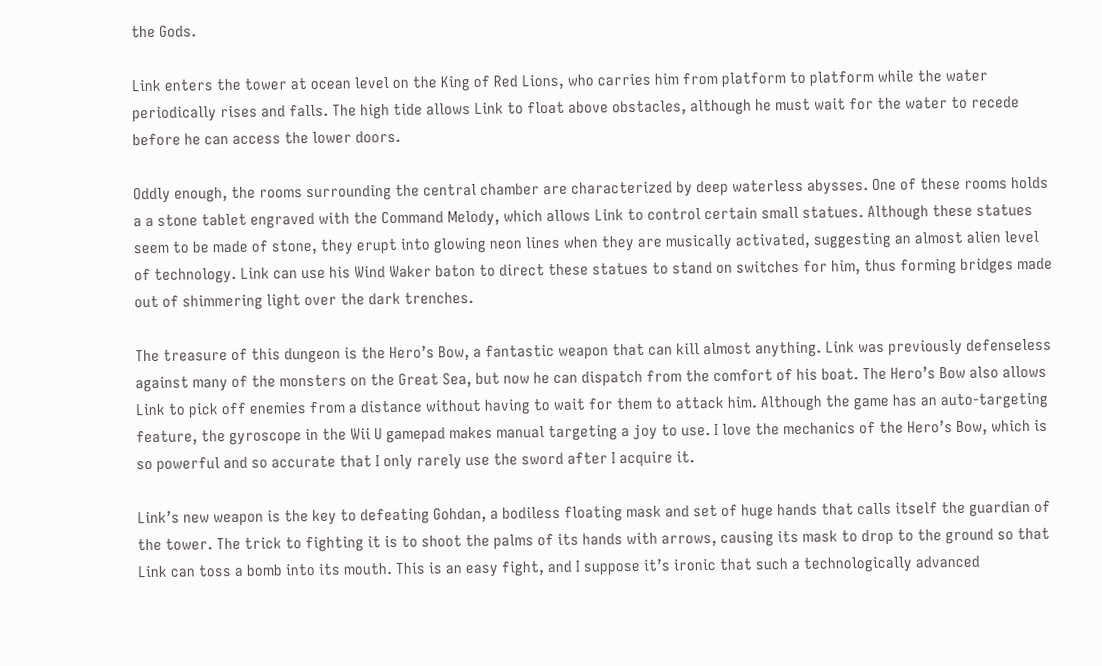the Gods.

Link enters the tower at ocean level on the King of Red Lions, who carries him from platform to platform while the water periodically rises and falls. The high tide allows Link to float above obstacles, although he must wait for the water to recede before he can access the lower doors.

Oddly enough, the rooms surrounding the central chamber are characterized by deep waterless abysses. One of these rooms holds a a stone tablet engraved with the Command Melody, which allows Link to control certain small statues. Although these statues seem to be made of stone, they erupt into glowing neon lines when they are musically activated, suggesting an almost alien level of technology. Link can use his Wind Waker baton to direct these statues to stand on switches for him, thus forming bridges made out of shimmering light over the dark trenches.

The treasure of this dungeon is the Hero’s Bow, a fantastic weapon that can kill almost anything. Link was previously defenseless against many of the monsters on the Great Sea, but now he can dispatch from the comfort of his boat. The Hero’s Bow also allows Link to pick off enemies from a distance without having to wait for them to attack him. Although the game has an auto-targeting feature, the gyroscope in the Wii U gamepad makes manual targeting a joy to use. I love the mechanics of the Hero’s Bow, which is so powerful and so accurate that I only rarely use the sword after I acquire it.

Link’s new weapon is the key to defeating Gohdan, a bodiless floating mask and set of huge hands that calls itself the guardian of the tower. The trick to fighting it is to shoot the palms of its hands with arrows, causing its mask to drop to the ground so that Link can toss a bomb into its mouth. This is an easy fight, and I suppose it’s ironic that such a technologically advanced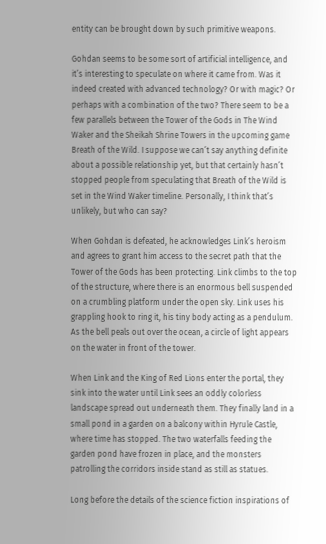entity can be brought down by such primitive weapons.

Gohdan seems to be some sort of artificial intelligence, and it’s interesting to speculate on where it came from. Was it indeed created with advanced technology? Or with magic? Or perhaps with a combination of the two? There seem to be a few parallels between the Tower of the Gods in The Wind Waker and the Sheikah Shrine Towers in the upcoming game Breath of the Wild. I suppose we can’t say anything definite about a possible relationship yet, but that certainly hasn’t stopped people from speculating that Breath of the Wild is set in the Wind Waker timeline. Personally, I think that’s unlikely, but who can say?

When Gohdan is defeated, he acknowledges Link’s heroism and agrees to grant him access to the secret path that the Tower of the Gods has been protecting. Link climbs to the top of the structure, where there is an enormous bell suspended on a crumbling platform under the open sky. Link uses his grappling hook to ring it, his tiny body acting as a pendulum. As the bell peals out over the ocean, a circle of light appears on the water in front of the tower.

When Link and the King of Red Lions enter the portal, they sink into the water until Link sees an oddly colorless landscape spread out underneath them. They finally land in a small pond in a garden on a balcony within Hyrule Castle, where time has stopped. The two waterfalls feeding the garden pond have frozen in place, and the monsters patrolling the corridors inside stand as still as statues.

Long before the details of the science fiction inspirations of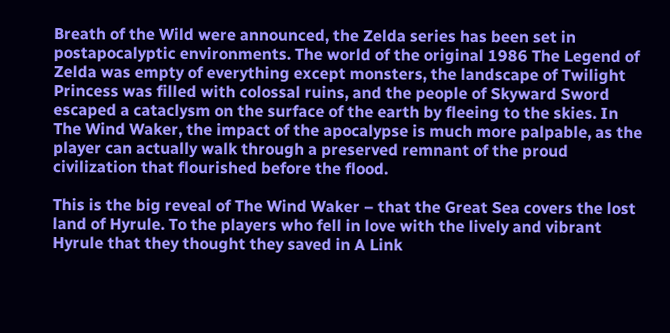Breath of the Wild were announced, the Zelda series has been set in postapocalyptic environments. The world of the original 1986 The Legend of Zelda was empty of everything except monsters, the landscape of Twilight Princess was filled with colossal ruins, and the people of Skyward Sword escaped a cataclysm on the surface of the earth by fleeing to the skies. In The Wind Waker, the impact of the apocalypse is much more palpable, as the player can actually walk through a preserved remnant of the proud civilization that flourished before the flood.

This is the big reveal of The Wind Waker – that the Great Sea covers the lost land of Hyrule. To the players who fell in love with the lively and vibrant Hyrule that they thought they saved in A Link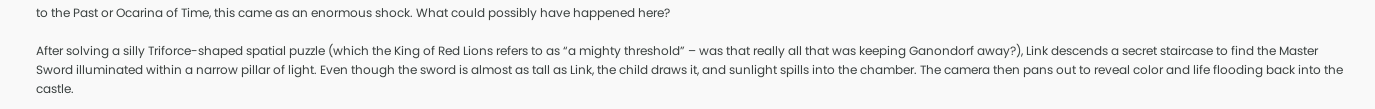to the Past or Ocarina of Time, this came as an enormous shock. What could possibly have happened here?

After solving a silly Triforce-shaped spatial puzzle (which the King of Red Lions refers to as “a mighty threshold” – was that really all that was keeping Ganondorf away?), Link descends a secret staircase to find the Master Sword illuminated within a narrow pillar of light. Even though the sword is almost as tall as Link, the child draws it, and sunlight spills into the chamber. The camera then pans out to reveal color and life flooding back into the castle.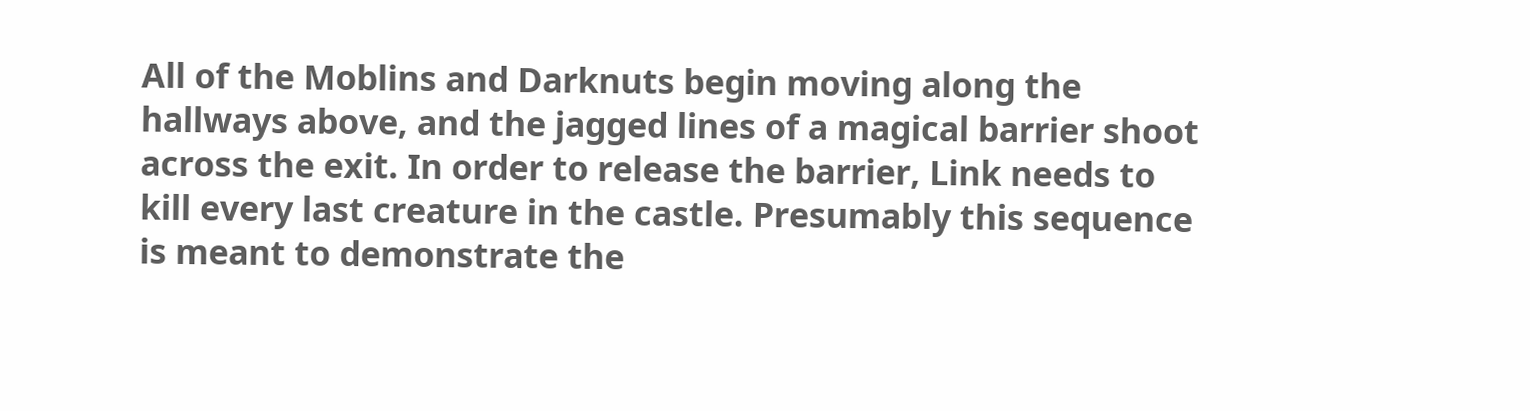All of the Moblins and Darknuts begin moving along the hallways above, and the jagged lines of a magical barrier shoot across the exit. In order to release the barrier, Link needs to kill every last creature in the castle. Presumably this sequence is meant to demonstrate the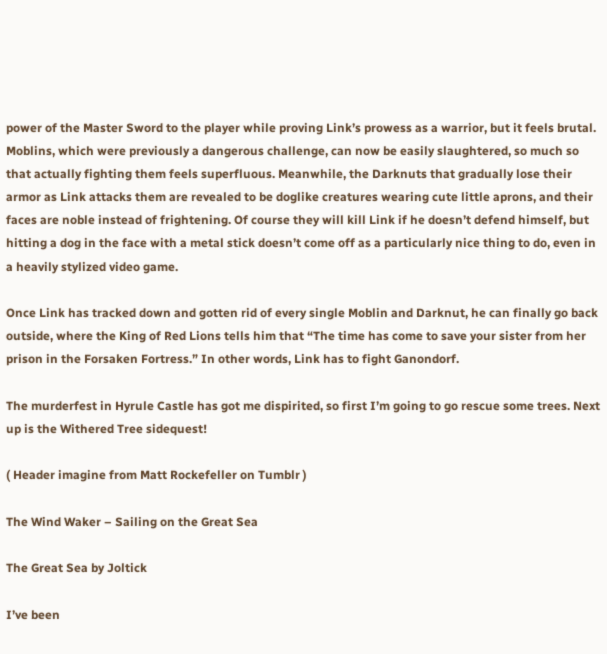power of the Master Sword to the player while proving Link’s prowess as a warrior, but it feels brutal. Moblins, which were previously a dangerous challenge, can now be easily slaughtered, so much so that actually fighting them feels superfluous. Meanwhile, the Darknuts that gradually lose their armor as Link attacks them are revealed to be doglike creatures wearing cute little aprons, and their faces are noble instead of frightening. Of course they will kill Link if he doesn’t defend himself, but hitting a dog in the face with a metal stick doesn’t come off as a particularly nice thing to do, even in a heavily stylized video game.

Once Link has tracked down and gotten rid of every single Moblin and Darknut, he can finally go back outside, where the King of Red Lions tells him that “The time has come to save your sister from her prison in the Forsaken Fortress.” In other words, Link has to fight Ganondorf.

The murderfest in Hyrule Castle has got me dispirited, so first I’m going to go rescue some trees. Next up is the Withered Tree sidequest!

( Header imagine from Matt Rockefeller on Tumblr )

The Wind Waker – Sailing on the Great Sea

The Great Sea by Joltick

I’ve been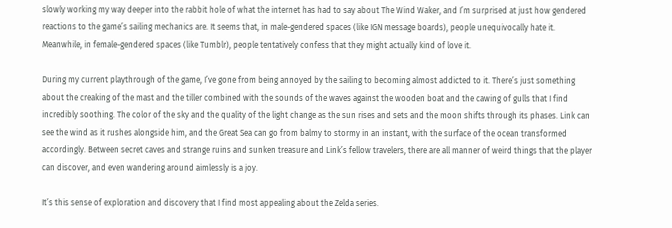slowly working my way deeper into the rabbit hole of what the internet has had to say about The Wind Waker, and I’m surprised at just how gendered reactions to the game’s sailing mechanics are. It seems that, in male-gendered spaces (like IGN message boards), people unequivocally hate it. Meanwhile, in female-gendered spaces (like Tumblr), people tentatively confess that they might actually kind of love it.

During my current playthrough of the game, I’ve gone from being annoyed by the sailing to becoming almost addicted to it. There’s just something about the creaking of the mast and the tiller combined with the sounds of the waves against the wooden boat and the cawing of gulls that I find incredibly soothing. The color of the sky and the quality of the light change as the sun rises and sets and the moon shifts through its phases. Link can see the wind as it rushes alongside him, and the Great Sea can go from balmy to stormy in an instant, with the surface of the ocean transformed accordingly. Between secret caves and strange ruins and sunken treasure and Link’s fellow travelers, there are all manner of weird things that the player can discover, and even wandering around aimlessly is a joy.

It’s this sense of exploration and discovery that I find most appealing about the Zelda series.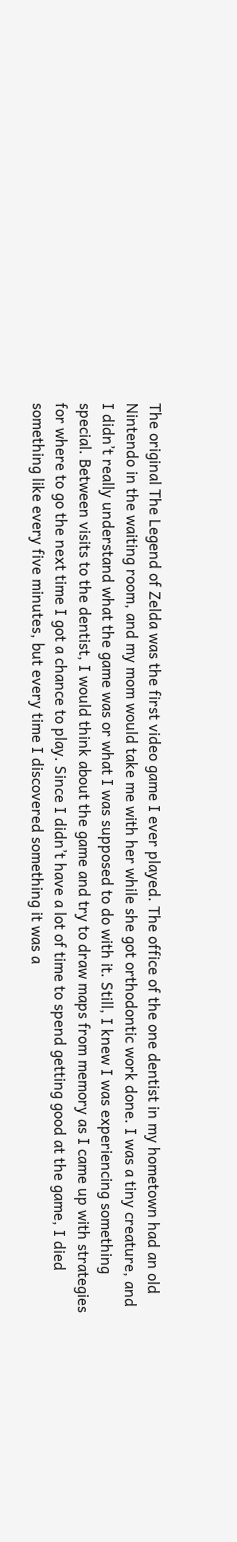The original The Legend of Zelda was the first video game I ever played. The office of the one dentist in my hometown had an old Nintendo in the waiting room, and my mom would take me with her while she got orthodontic work done. I was a tiny creature, and I didn’t really understand what the game was or what I was supposed to do with it. Still, I knew I was experiencing something special. Between visits to the dentist, I would think about the game and try to draw maps from memory as I came up with strategies for where to go the next time I got a chance to play. Since I didn’t have a lot of time to spend getting good at the game, I died something like every five minutes, but every time I discovered something it was a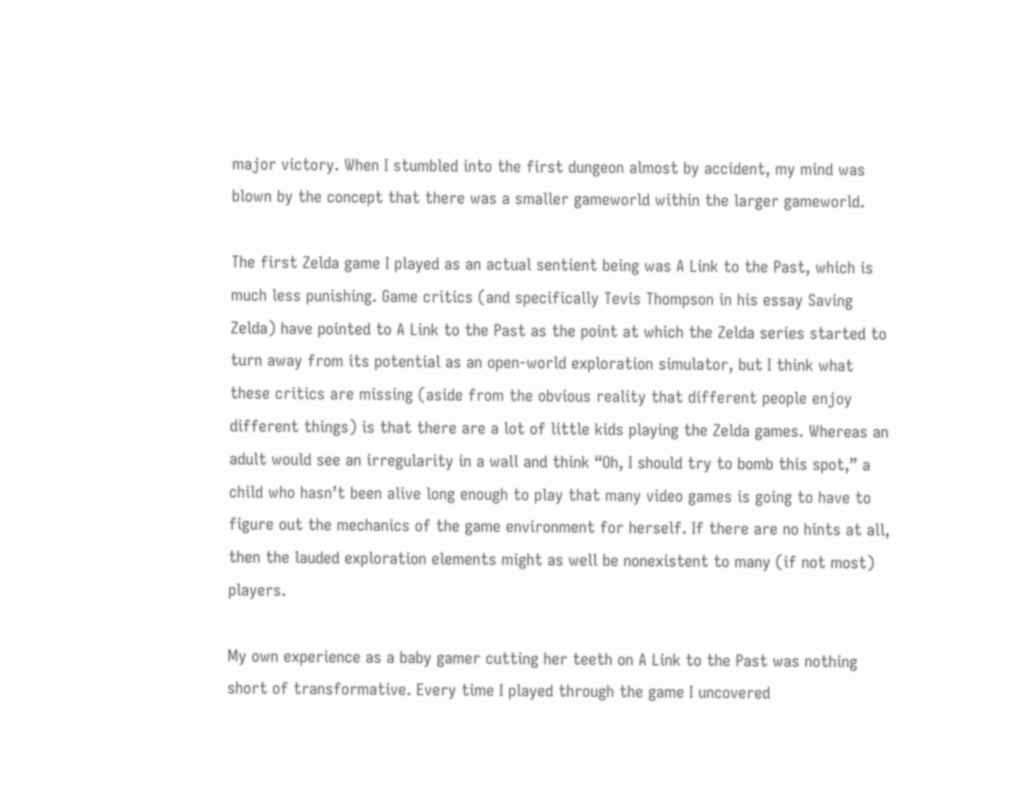major victory. When I stumbled into the first dungeon almost by accident, my mind was blown by the concept that there was a smaller gameworld within the larger gameworld.

The first Zelda game I played as an actual sentient being was A Link to the Past, which is much less punishing. Game critics (and specifically Tevis Thompson in his essay Saving Zelda) have pointed to A Link to the Past as the point at which the Zelda series started to turn away from its potential as an open-world exploration simulator, but I think what these critics are missing (aside from the obvious reality that different people enjoy different things) is that there are a lot of little kids playing the Zelda games. Whereas an adult would see an irregularity in a wall and think “Oh, I should try to bomb this spot,” a child who hasn’t been alive long enough to play that many video games is going to have to figure out the mechanics of the game environment for herself. If there are no hints at all, then the lauded exploration elements might as well be nonexistent to many (if not most) players.

My own experience as a baby gamer cutting her teeth on A Link to the Past was nothing short of transformative. Every time I played through the game I uncovered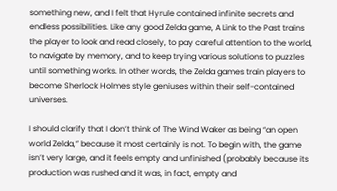something new, and I felt that Hyrule contained infinite secrets and endless possibilities. Like any good Zelda game, A Link to the Past trains the player to look and read closely, to pay careful attention to the world, to navigate by memory, and to keep trying various solutions to puzzles until something works. In other words, the Zelda games train players to become Sherlock Holmes style geniuses within their self-contained universes.

I should clarify that I don’t think of The Wind Waker as being “an open world Zelda,” because it most certainly is not. To begin with, the game isn’t very large, and it feels empty and unfinished (probably because its production was rushed and it was, in fact, empty and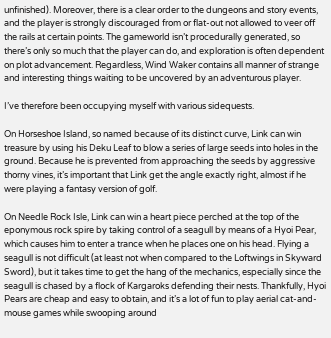unfinished). Moreover, there is a clear order to the dungeons and story events, and the player is strongly discouraged from or flat-out not allowed to veer off the rails at certain points. The gameworld isn’t procedurally generated, so there’s only so much that the player can do, and exploration is often dependent on plot advancement. Regardless, Wind Waker contains all manner of strange and interesting things waiting to be uncovered by an adventurous player.

I’ve therefore been occupying myself with various sidequests.

On Horseshoe Island, so named because of its distinct curve, Link can win treasure by using his Deku Leaf to blow a series of large seeds into holes in the ground. Because he is prevented from approaching the seeds by aggressive thorny vines, it’s important that Link get the angle exactly right, almost if he were playing a fantasy version of golf.

On Needle Rock Isle, Link can win a heart piece perched at the top of the eponymous rock spire by taking control of a seagull by means of a Hyoi Pear, which causes him to enter a trance when he places one on his head. Flying a seagull is not difficult (at least not when compared to the Loftwings in Skyward Sword), but it takes time to get the hang of the mechanics, especially since the seagull is chased by a flock of Kargaroks defending their nests. Thankfully, Hyoi Pears are cheap and easy to obtain, and it’s a lot of fun to play aerial cat-and-mouse games while swooping around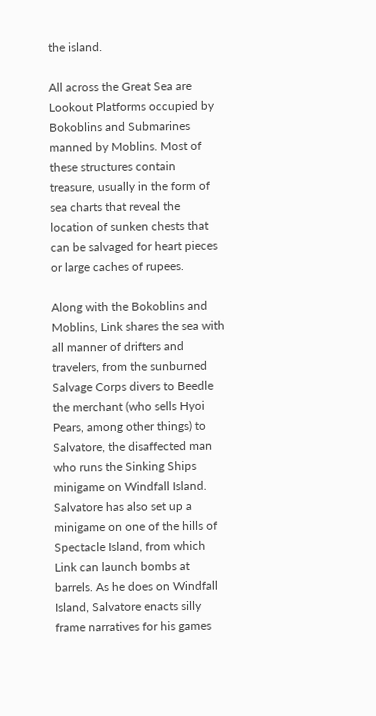the island.

All across the Great Sea are Lookout Platforms occupied by Bokoblins and Submarines manned by Moblins. Most of these structures contain treasure, usually in the form of sea charts that reveal the location of sunken chests that can be salvaged for heart pieces or large caches of rupees.

Along with the Bokoblins and Moblins, Link shares the sea with all manner of drifters and travelers, from the sunburned Salvage Corps divers to Beedle the merchant (who sells Hyoi Pears, among other things) to Salvatore, the disaffected man who runs the Sinking Ships minigame on Windfall Island. Salvatore has also set up a minigame on one of the hills of Spectacle Island, from which Link can launch bombs at barrels. As he does on Windfall Island, Salvatore enacts silly frame narratives for his games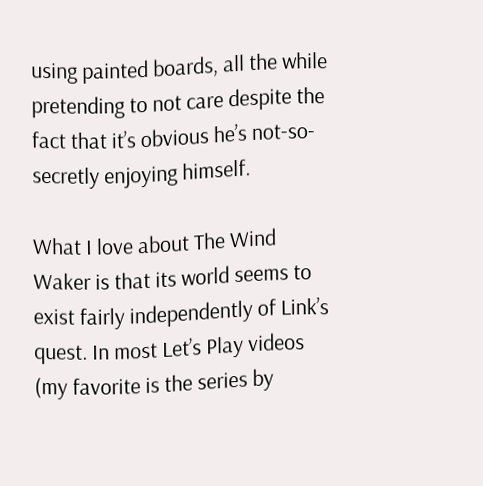using painted boards, all the while pretending to not care despite the fact that it’s obvious he’s not-so-secretly enjoying himself.

What I love about The Wind Waker is that its world seems to exist fairly independently of Link’s quest. In most Let’s Play videos (my favorite is the series by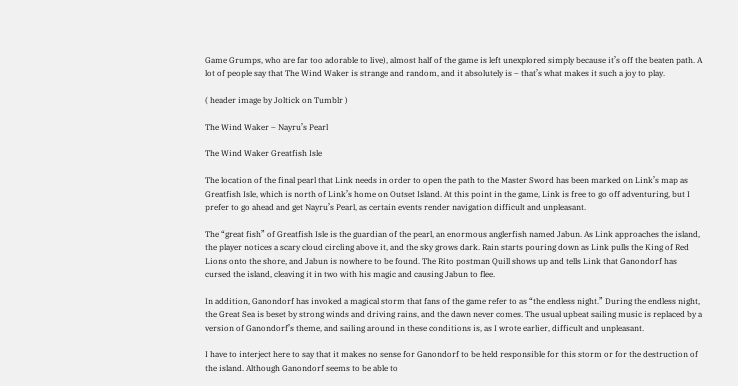Game Grumps, who are far too adorable to live), almost half of the game is left unexplored simply because it’s off the beaten path. A lot of people say that The Wind Waker is strange and random, and it absolutely is – that’s what makes it such a joy to play.

( header image by Joltick on Tumblr )

The Wind Waker – Nayru’s Pearl

The Wind Waker Greatfish Isle

The location of the final pearl that Link needs in order to open the path to the Master Sword has been marked on Link’s map as Greatfish Isle, which is north of Link’s home on Outset Island. At this point in the game, Link is free to go off adventuring, but I prefer to go ahead and get Nayru’s Pearl, as certain events render navigation difficult and unpleasant.

The “great fish” of Greatfish Isle is the guardian of the pearl, an enormous anglerfish named Jabun. As Link approaches the island, the player notices a scary cloud circling above it, and the sky grows dark. Rain starts pouring down as Link pulls the King of Red Lions onto the shore, and Jabun is nowhere to be found. The Rito postman Quill shows up and tells Link that Ganondorf has cursed the island, cleaving it in two with his magic and causing Jabun to flee.

In addition, Ganondorf has invoked a magical storm that fans of the game refer to as “the endless night.” During the endless night, the Great Sea is beset by strong winds and driving rains, and the dawn never comes. The usual upbeat sailing music is replaced by a version of Ganondorf’s theme, and sailing around in these conditions is, as I wrote earlier, difficult and unpleasant.

I have to interject here to say that it makes no sense for Ganondorf to be held responsible for this storm or for the destruction of the island. Although Ganondorf seems to be able to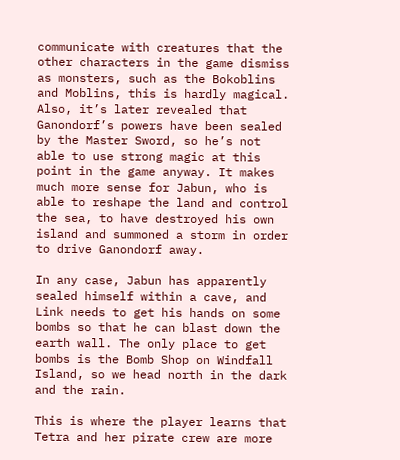communicate with creatures that the other characters in the game dismiss as monsters, such as the Bokoblins and Moblins, this is hardly magical. Also, it’s later revealed that Ganondorf’s powers have been sealed by the Master Sword, so he’s not able to use strong magic at this point in the game anyway. It makes much more sense for Jabun, who is able to reshape the land and control the sea, to have destroyed his own island and summoned a storm in order to drive Ganondorf away.

In any case, Jabun has apparently sealed himself within a cave, and Link needs to get his hands on some bombs so that he can blast down the earth wall. The only place to get bombs is the Bomb Shop on Windfall Island, so we head north in the dark and the rain.

This is where the player learns that Tetra and her pirate crew are more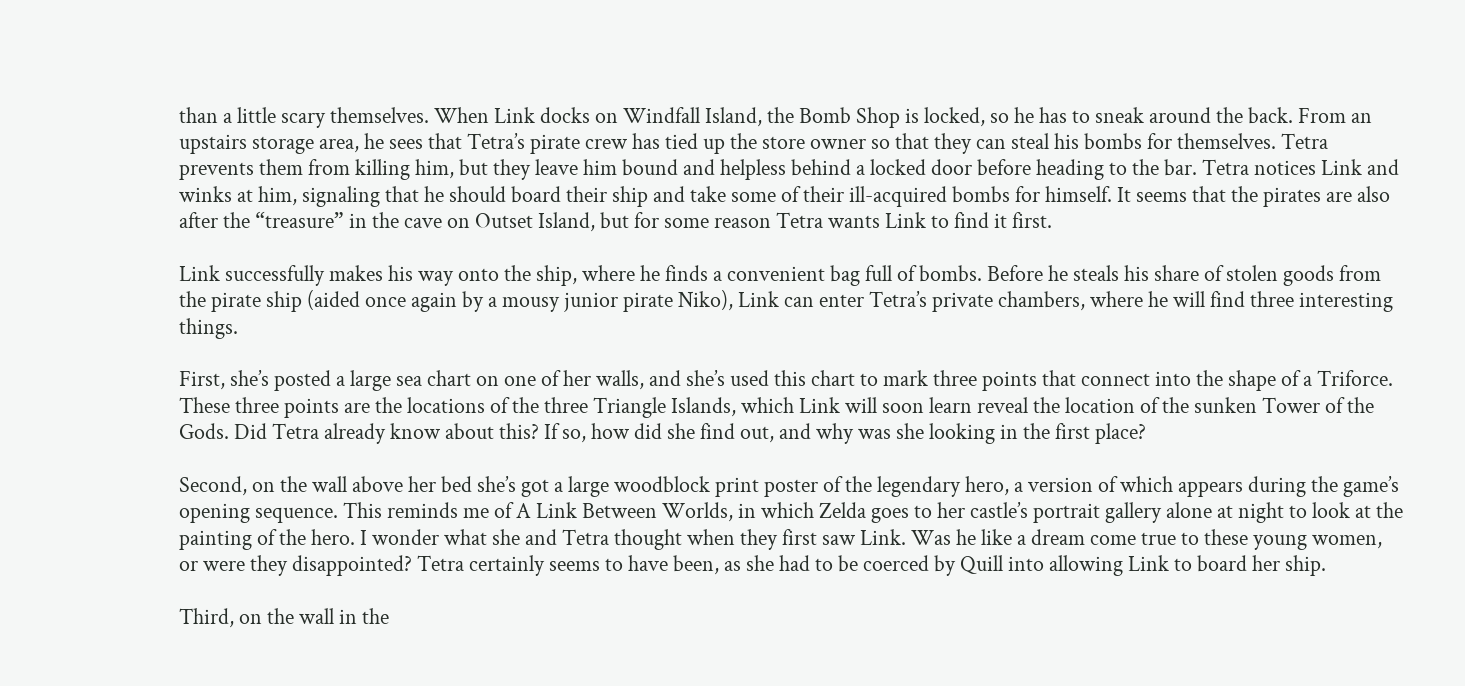than a little scary themselves. When Link docks on Windfall Island, the Bomb Shop is locked, so he has to sneak around the back. From an upstairs storage area, he sees that Tetra’s pirate crew has tied up the store owner so that they can steal his bombs for themselves. Tetra prevents them from killing him, but they leave him bound and helpless behind a locked door before heading to the bar. Tetra notices Link and winks at him, signaling that he should board their ship and take some of their ill-acquired bombs for himself. It seems that the pirates are also after the “treasure” in the cave on Outset Island, but for some reason Tetra wants Link to find it first.

Link successfully makes his way onto the ship, where he finds a convenient bag full of bombs. Before he steals his share of stolen goods from the pirate ship (aided once again by a mousy junior pirate Niko), Link can enter Tetra’s private chambers, where he will find three interesting things.

First, she’s posted a large sea chart on one of her walls, and she’s used this chart to mark three points that connect into the shape of a Triforce. These three points are the locations of the three Triangle Islands, which Link will soon learn reveal the location of the sunken Tower of the Gods. Did Tetra already know about this? If so, how did she find out, and why was she looking in the first place?

Second, on the wall above her bed she’s got a large woodblock print poster of the legendary hero, a version of which appears during the game’s opening sequence. This reminds me of A Link Between Worlds, in which Zelda goes to her castle’s portrait gallery alone at night to look at the painting of the hero. I wonder what she and Tetra thought when they first saw Link. Was he like a dream come true to these young women, or were they disappointed? Tetra certainly seems to have been, as she had to be coerced by Quill into allowing Link to board her ship.

Third, on the wall in the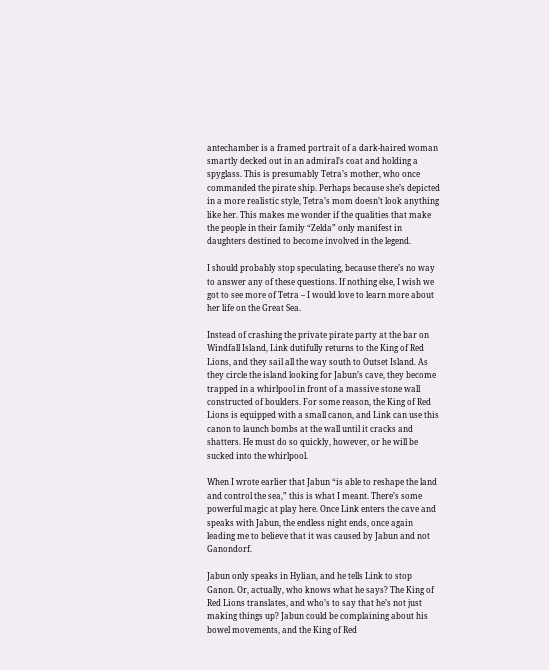antechamber is a framed portrait of a dark-haired woman smartly decked out in an admiral’s coat and holding a spyglass. This is presumably Tetra’s mother, who once commanded the pirate ship. Perhaps because she’s depicted in a more realistic style, Tetra’s mom doesn’t look anything like her. This makes me wonder if the qualities that make the people in their family “Zelda” only manifest in daughters destined to become involved in the legend.

I should probably stop speculating, because there’s no way to answer any of these questions. If nothing else, I wish we got to see more of Tetra – I would love to learn more about her life on the Great Sea.

Instead of crashing the private pirate party at the bar on Windfall Island, Link dutifully returns to the King of Red Lions, and they sail all the way south to Outset Island. As they circle the island looking for Jabun’s cave, they become trapped in a whirlpool in front of a massive stone wall constructed of boulders. For some reason, the King of Red Lions is equipped with a small canon, and Link can use this canon to launch bombs at the wall until it cracks and shatters. He must do so quickly, however, or he will be sucked into the whirlpool.

When I wrote earlier that Jabun “is able to reshape the land and control the sea,” this is what I meant. There’s some powerful magic at play here. Once Link enters the cave and speaks with Jabun, the endless night ends, once again leading me to believe that it was caused by Jabun and not Ganondorf.

Jabun only speaks in Hylian, and he tells Link to stop Ganon. Or, actually, who knows what he says? The King of Red Lions translates, and who’s to say that he’s not just making things up? Jabun could be complaining about his bowel movements, and the King of Red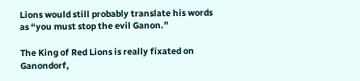Lions would still probably translate his words as “you must stop the evil Ganon.”

The King of Red Lions is really fixated on Ganondorf,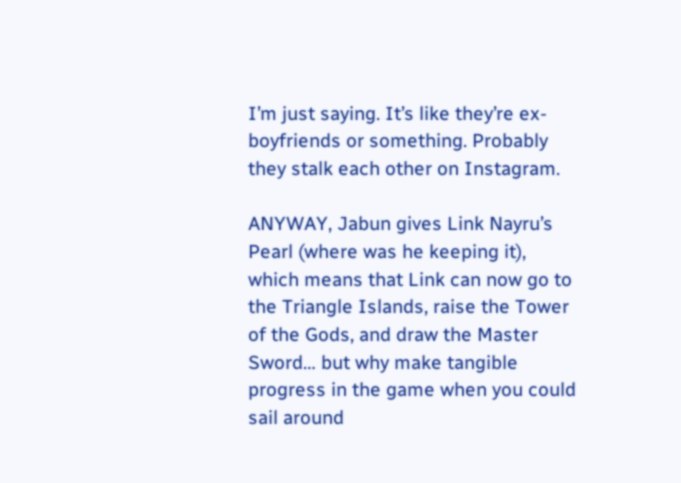I’m just saying. It’s like they’re ex-boyfriends or something. Probably they stalk each other on Instagram.

ANYWAY, Jabun gives Link Nayru’s Pearl (where was he keeping it), which means that Link can now go to the Triangle Islands, raise the Tower of the Gods, and draw the Master Sword… but why make tangible progress in the game when you could sail around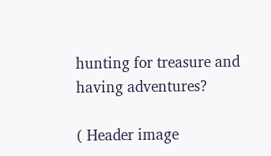hunting for treasure and having adventures?

( Header image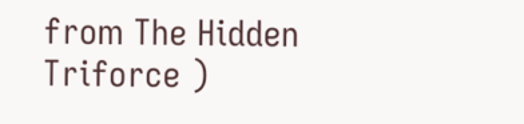from The Hidden Triforce )